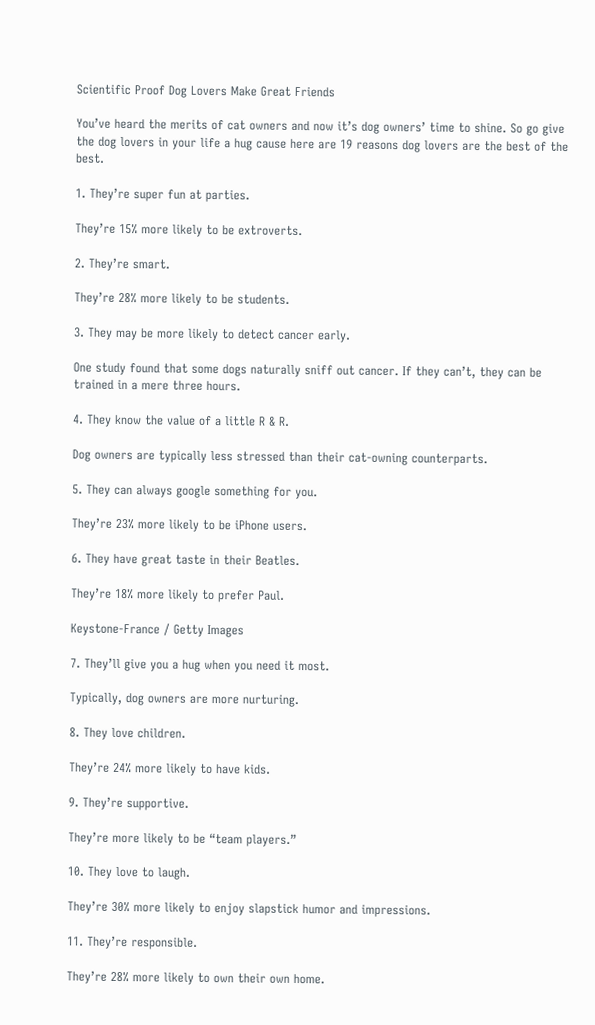Scientific Proof Dog Lovers Make Great Friends

You’ve heard the merits of cat owners and now it’s dog owners’ time to shine. So go give the dog lovers in your life a hug cause here are 19 reasons dog lovers are the best of the best.

1. They’re super fun at parties.

They’re 15% more likely to be extroverts.

2. They’re smart.

They’re 28% more likely to be students.

3. They may be more likely to detect cancer early.

One study found that some dogs naturally sniff out cancer. If they can’t, they can be trained in a mere three hours.

4. They know the value of a little R & R.

Dog owners are typically less stressed than their cat-owning counterparts.

5. They can always google something for you.

They’re 23% more likely to be iPhone users.

6. They have great taste in their Beatles.

They’re 18% more likely to prefer Paul.

Keystone-France / Getty Images

7. They’ll give you a hug when you need it most.

Typically, dog owners are more nurturing.

8. They love children.

They’re 24% more likely to have kids.

9. They’re supportive.

They’re more likely to be “team players.”

10. They love to laugh.

They’re 30% more likely to enjoy slapstick humor and impressions.

11. They’re responsible.

They’re 28% more likely to own their own home.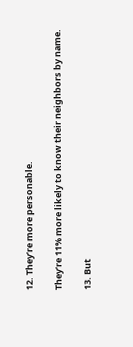12. They’re more personable.

They’re 11% more likely to know their neighbors by name.

13. But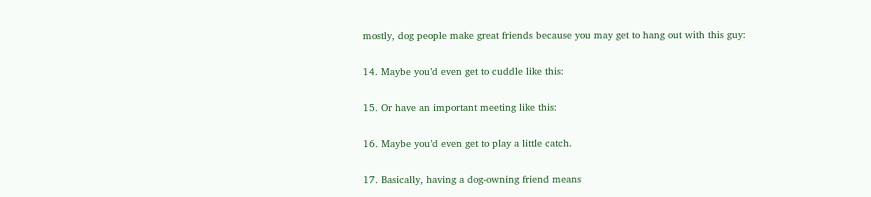mostly, dog people make great friends because you may get to hang out with this guy:

14. Maybe you’d even get to cuddle like this:

15. Or have an important meeting like this:

16. Maybe you’d even get to play a little catch.

17. Basically, having a dog-owning friend means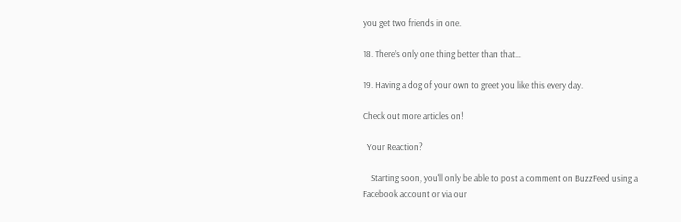you get two friends in one.

18. There’s only one thing better than that…

19. Having a dog of your own to greet you like this every day.

Check out more articles on!

  Your Reaction?

    Starting soon, you'll only be able to post a comment on BuzzFeed using a Facebook account or via our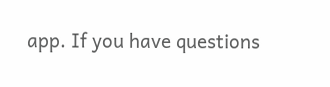app. If you have questions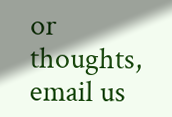or thoughts, email us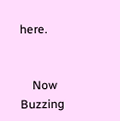here.


    Now Buzzing